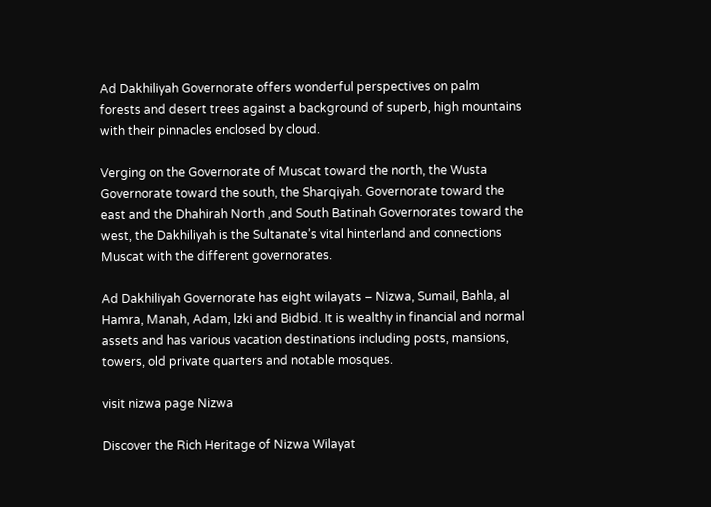Ad Dakhiliyah Governorate offers wonderful perspectives on palm forests and desert trees against a background of superb, high mountains with their pinnacles enclosed by cloud.

Verging on the Governorate of Muscat toward the north, the Wusta Governorate toward the south, the Sharqiyah. Governorate toward the east and the Dhahirah North ,and South Batinah Governorates toward the west, the Dakhiliyah is the Sultanate’s vital hinterland and connections Muscat with the different governorates.

Ad Dakhiliyah Governorate has eight wilayats – Nizwa, Sumail, Bahla, al Hamra, Manah, Adam, lzki and Bidbid. It is wealthy in financial and normal assets and has various vacation destinations including posts, mansions, towers, old private quarters and notable mosques.

visit nizwa page Nizwa

Discover the Rich Heritage of Nizwa Wilayat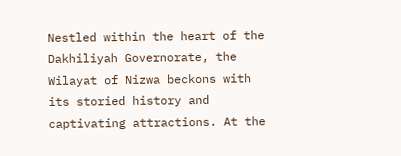Nestled within the heart of the Dakhiliyah Governorate, the Wilayat of Nizwa beckons with its storied history and captivating attractions. At the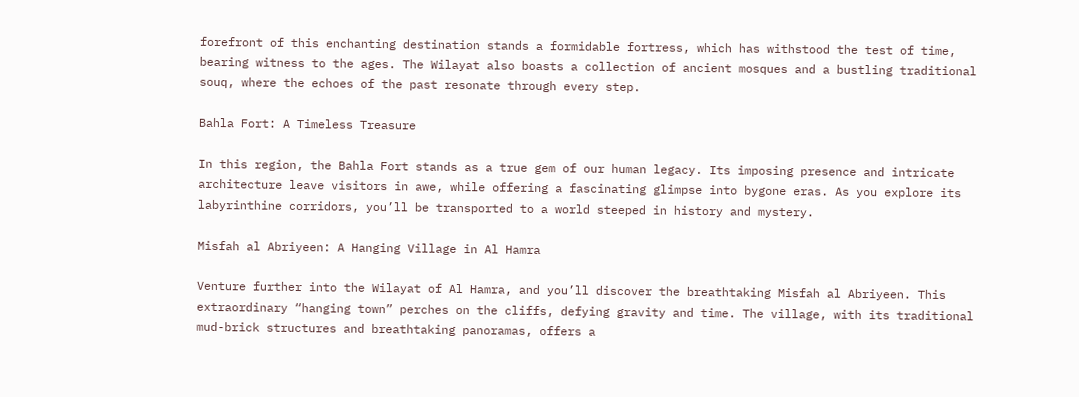forefront of this enchanting destination stands a formidable fortress, which has withstood the test of time, bearing witness to the ages. The Wilayat also boasts a collection of ancient mosques and a bustling traditional souq, where the echoes of the past resonate through every step.

Bahla Fort: A Timeless Treasure

In this region, the Bahla Fort stands as a true gem of our human legacy. Its imposing presence and intricate architecture leave visitors in awe, while offering a fascinating glimpse into bygone eras. As you explore its labyrinthine corridors, you’ll be transported to a world steeped in history and mystery.

Misfah al Abriyeen: A Hanging Village in Al Hamra

Venture further into the Wilayat of Al Hamra, and you’ll discover the breathtaking Misfah al Abriyeen. This extraordinary “hanging town” perches on the cliffs, defying gravity and time. The village, with its traditional mud-brick structures and breathtaking panoramas, offers a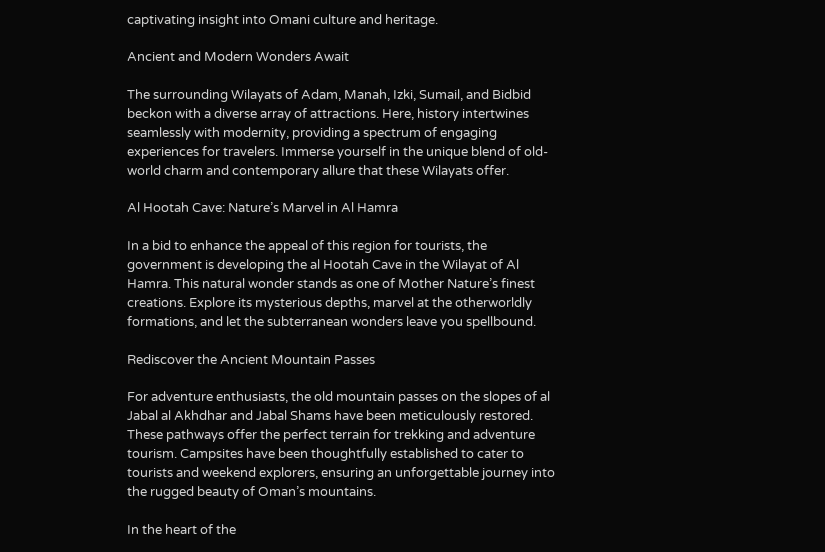captivating insight into Omani culture and heritage.

Ancient and Modern Wonders Await

The surrounding Wilayats of Adam, Manah, Izki, Sumail, and Bidbid beckon with a diverse array of attractions. Here, history intertwines seamlessly with modernity, providing a spectrum of engaging experiences for travelers. Immerse yourself in the unique blend of old-world charm and contemporary allure that these Wilayats offer.

Al Hootah Cave: Nature’s Marvel in Al Hamra

In a bid to enhance the appeal of this region for tourists, the government is developing the al Hootah Cave in the Wilayat of Al Hamra. This natural wonder stands as one of Mother Nature’s finest creations. Explore its mysterious depths, marvel at the otherworldly formations, and let the subterranean wonders leave you spellbound.

Rediscover the Ancient Mountain Passes

For adventure enthusiasts, the old mountain passes on the slopes of al Jabal al Akhdhar and Jabal Shams have been meticulously restored. These pathways offer the perfect terrain for trekking and adventure tourism. Campsites have been thoughtfully established to cater to tourists and weekend explorers, ensuring an unforgettable journey into the rugged beauty of Oman’s mountains.

In the heart of the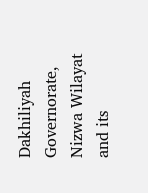Dakhiliyah Governorate, Nizwa Wilayat and its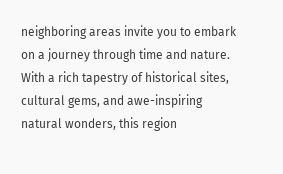neighboring areas invite you to embark on a journey through time and nature. With a rich tapestry of historical sites, cultural gems, and awe-inspiring natural wonders, this region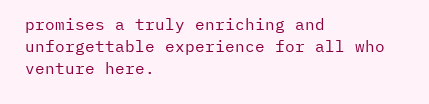promises a truly enriching and unforgettable experience for all who venture here.